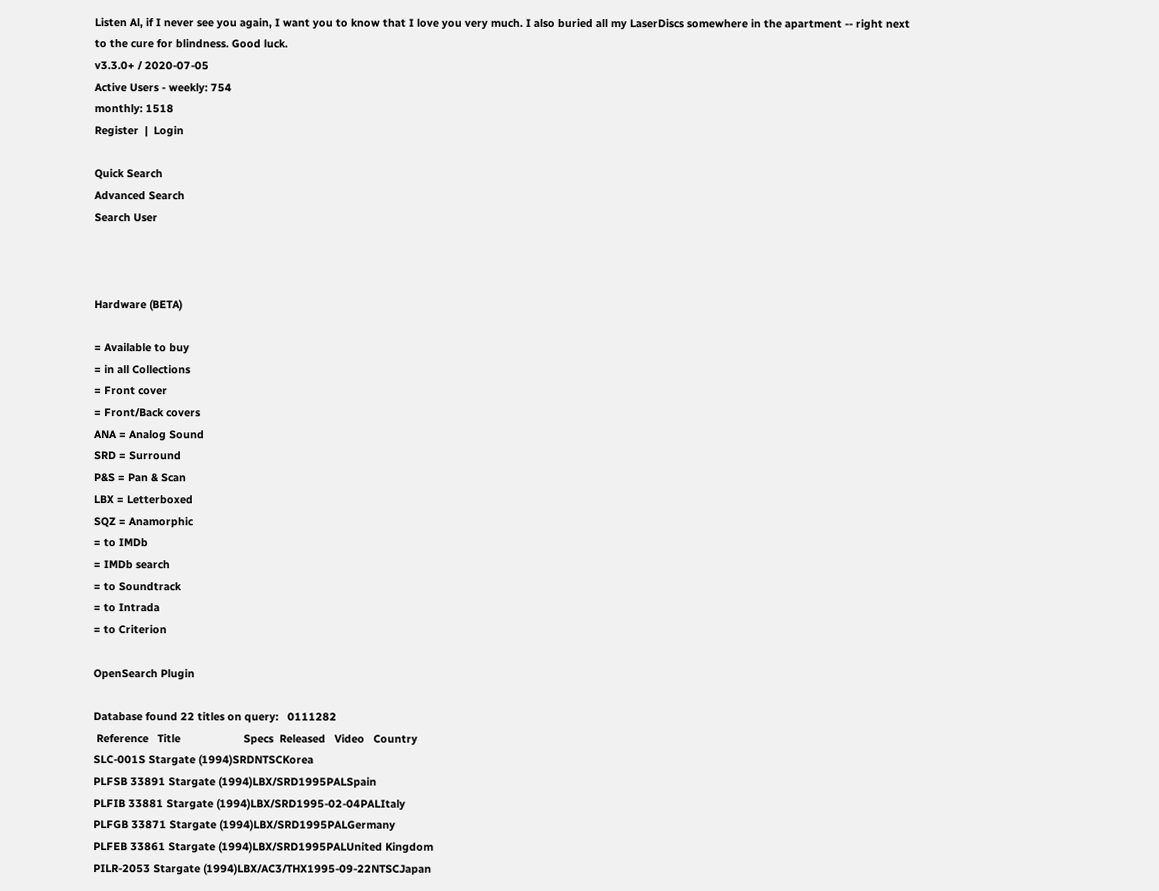Listen Al, if I never see you again, I want you to know that I love you very much. I also buried all my LaserDiscs somewhere in the apartment -- right next to the cure for blindness. Good luck.
v3.3.0+ / 2020-07-05
Active Users - weekly: 754
monthly: 1518
Register  |  Login

Quick Search
Advanced Search
Search User



Hardware (BETA)

= Available to buy
= in all Collections
= Front cover
= Front/Back covers
ANA = Analog Sound
SRD = Surround
P&S = Pan & Scan
LBX = Letterboxed
SQZ = Anamorphic
= to IMDb
= IMDb search
= to Soundtrack
= to Intrada
= to Criterion

OpenSearch Plugin

Database found 22 titles on query:   0111282
 Reference   Title                     Specs  Released   Video   Country
SLC-001S Stargate (1994)SRDNTSCKorea
PLFSB 33891 Stargate (1994)LBX/SRD1995PALSpain
PLFIB 33881 Stargate (1994)LBX/SRD1995-02-04PALItaly
PLFGB 33871 Stargate (1994)LBX/SRD1995PALGermany
PLFEB 33861 Stargate (1994)LBX/SRD1995PALUnited Kingdom
PILR-2053 Stargate (1994)LBX/AC3/THX1995-09-22NTSCJapan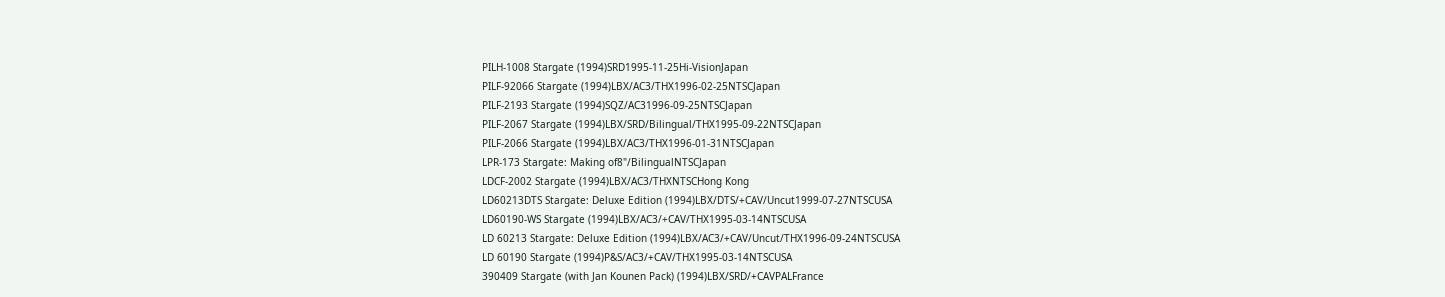PILH-1008 Stargate (1994)SRD1995-11-25Hi-VisionJapan
PILF-92066 Stargate (1994)LBX/AC3/THX1996-02-25NTSCJapan
PILF-2193 Stargate (1994)SQZ/AC31996-09-25NTSCJapan
PILF-2067 Stargate (1994)LBX/SRD/Bilingual/THX1995-09-22NTSCJapan
PILF-2066 Stargate (1994)LBX/AC3/THX1996-01-31NTSCJapan
LPR-173 Stargate: Making of8"/BilingualNTSCJapan
LDCF-2002 Stargate (1994)LBX/AC3/THXNTSCHong Kong
LD60213DTS Stargate: Deluxe Edition (1994)LBX/DTS/+CAV/Uncut1999-07-27NTSCUSA
LD60190-WS Stargate (1994)LBX/AC3/+CAV/THX1995-03-14NTSCUSA
LD 60213 Stargate: Deluxe Edition (1994)LBX/AC3/+CAV/Uncut/THX1996-09-24NTSCUSA
LD 60190 Stargate (1994)P&S/AC3/+CAV/THX1995-03-14NTSCUSA
390409 Stargate (with Jan Kounen Pack) (1994)LBX/SRD/+CAVPALFrance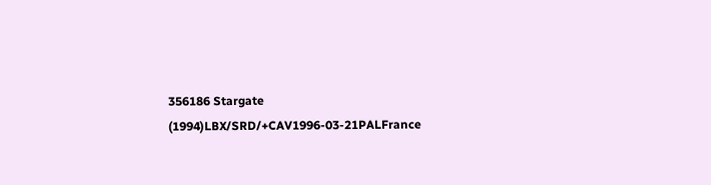356186 Stargate (1994)LBX/SRD/+CAV1996-03-21PALFrance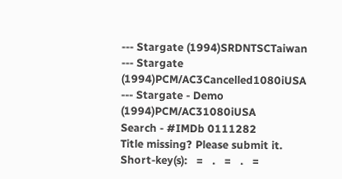--- Stargate (1994)SRDNTSCTaiwan
--- Stargate (1994)PCM/AC3Cancelled1080iUSA
--- Stargate - Demo (1994)PCM/AC31080iUSA
Search - #IMDb 0111282
Title missing? Please submit it.
Short-key(s):   =   .   =   .   =